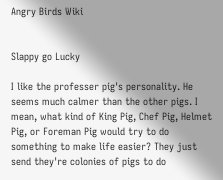Angry Birds Wiki


Slappy go Lucky

I like the professer pig's personality. He seems much calmer than the other pigs. I mean, what kind of King Pig, Chef Pig, Helmet Pig, or Foreman Pig would try to do something to make life easier? They just send they're colonies of pigs to do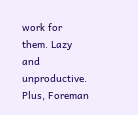work for them. Lazy and unproductive. Plus, Foreman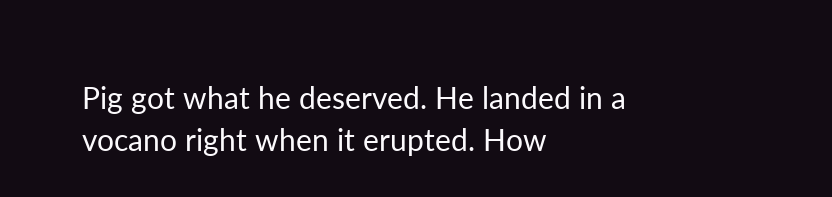Pig got what he deserved. He landed in a vocano right when it erupted. How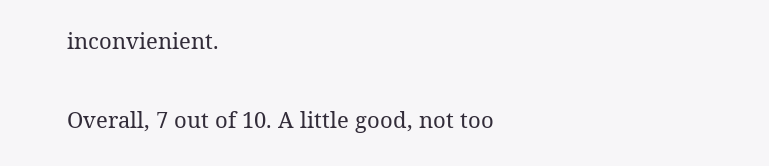inconvienient.

Overall, 7 out of 10. A little good, not too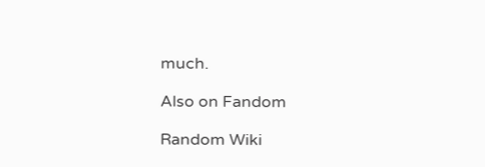much.

Also on Fandom

Random Wiki